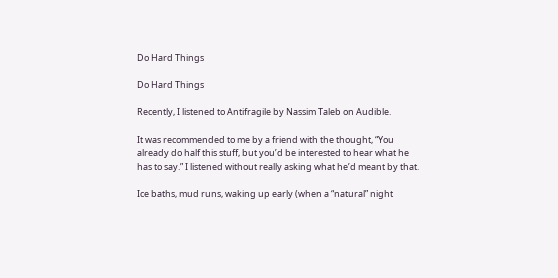Do Hard Things

Do Hard Things

Recently, I listened to Antifragile by Nassim Taleb on Audible.

It was recommended to me by a friend with the thought, “You already do half this stuff, but you’d be interested to hear what he has to say.” I listened without really asking what he’d meant by that.

Ice baths, mud runs, waking up early (when a “natural” night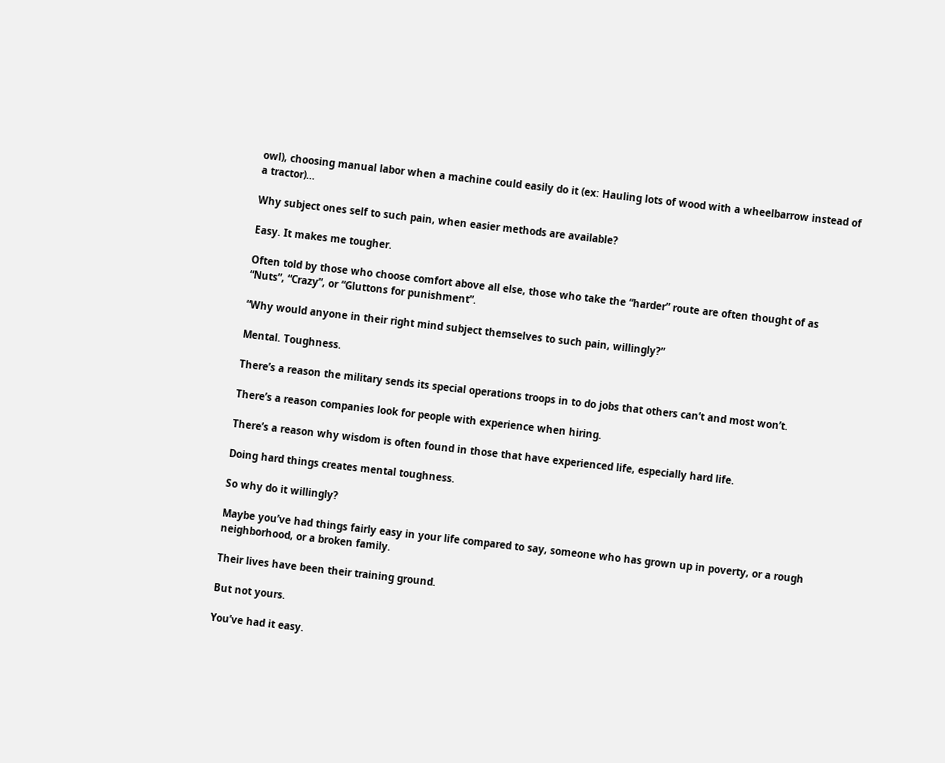owl), choosing manual labor when a machine could easily do it (ex: Hauling lots of wood with a wheelbarrow instead of a tractor)…

Why subject ones self to such pain, when easier methods are available?

Easy. It makes me tougher.

Often told by those who choose comfort above all else, those who take the “harder” route are often thought of as “Nuts”, “Crazy”, or “Gluttons for punishment”.

“Why would anyone in their right mind subject themselves to such pain, willingly?”

Mental. Toughness.

There’s a reason the military sends its special operations troops in to do jobs that others can’t and most won’t.

There’s a reason companies look for people with experience when hiring.

There’s a reason why wisdom is often found in those that have experienced life, especially hard life.

Doing hard things creates mental toughness.

So why do it willingly?

Maybe you’ve had things fairly easy in your life compared to say, someone who has grown up in poverty, or a rough neighborhood, or a broken family.

Their lives have been their training ground.

But not yours.

You’ve had it easy.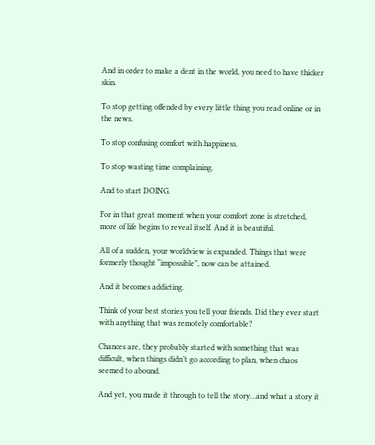And in order to make a dent in the world, you need to have thicker skin.

To stop getting offended by every little thing you read online or in the news.

To stop confusing comfort with happiness.

To stop wasting time complaining.

And to start DOING.

For in that great moment when your comfort zone is stretched, more of life begins to reveal itself. And it is beautiful.

All of a sudden, your worldview is expanded. Things that were formerly thought “impossible”, now can be attained.

And it becomes addicting.

Think of your best stories you tell your friends. Did they ever start with anything that was remotely comfortable?

Chances are, they probably started with something that was difficult, when things didn’t go according to plan, when chaos seemed to abound.

And yet, you made it through to tell the story…and what a story it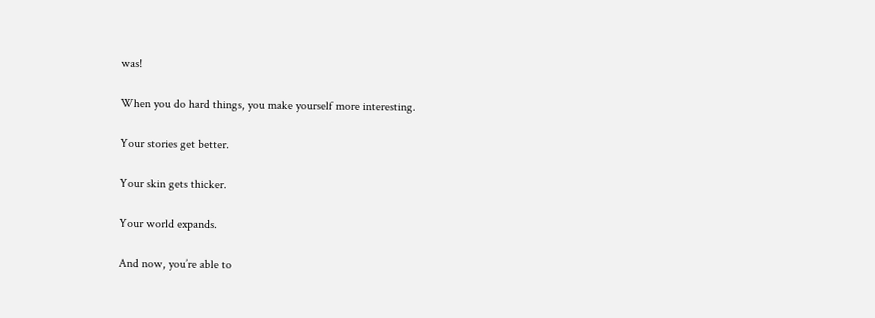was!

When you do hard things, you make yourself more interesting.

Your stories get better.

Your skin gets thicker.

Your world expands.

And now, you’re able to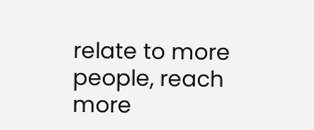relate to more people, reach more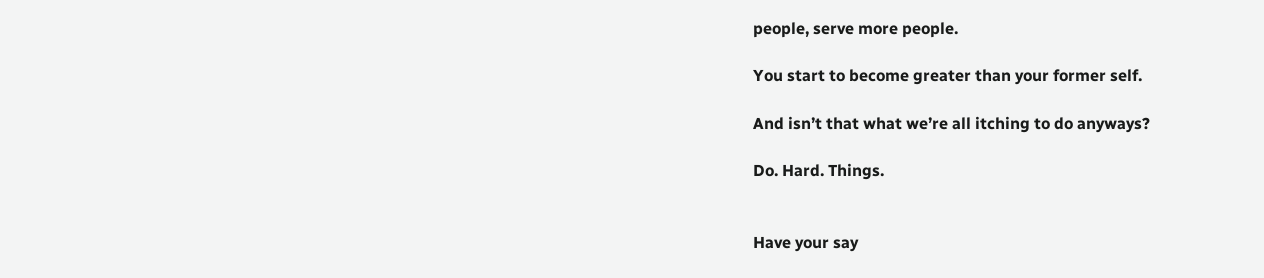people, serve more people.

You start to become greater than your former self.

And isn’t that what we’re all itching to do anyways?

Do. Hard. Things.


Have your say